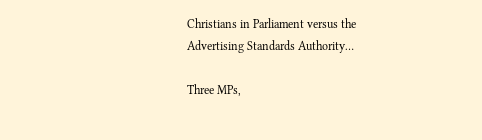Christians in Parliament versus the Advertising Standards Authority…

Three MPs,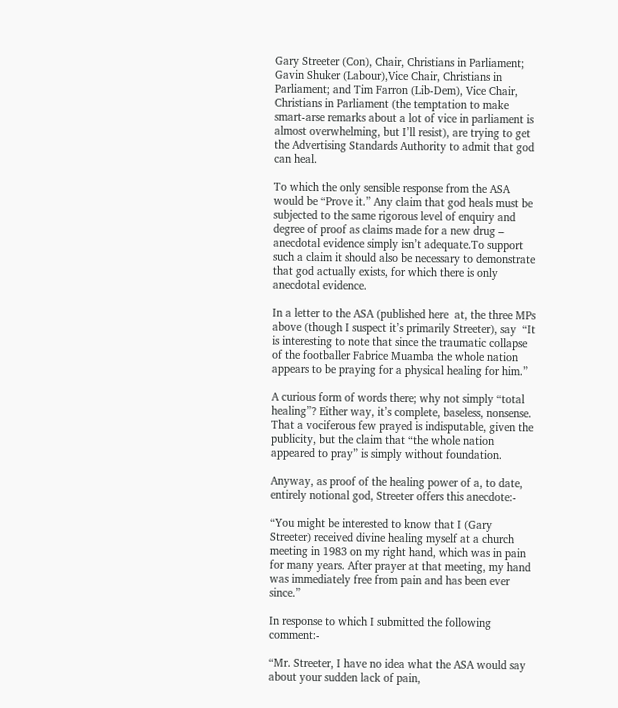Gary Streeter (Con), Chair, Christians in Parliament; Gavin Shuker (Labour),Vice Chair, Christians in Parliament; and Tim Farron (Lib-Dem), Vice Chair, Christians in Parliament (the temptation to make smart-arse remarks about a lot of vice in parliament is almost overwhelming, but I’ll resist), are trying to get the Advertising Standards Authority to admit that god can heal.

To which the only sensible response from the ASA would be “Prove it.” Any claim that god heals must be subjected to the same rigorous level of enquiry and degree of proof as claims made for a new drug – anecdotal evidence simply isn’t adequate.To support such a claim it should also be necessary to demonstrate that god actually exists, for which there is only anecdotal evidence.

In a letter to the ASA (published here  at, the three MPs above (though I suspect it’s primarily Streeter), say  “It is interesting to note that since the traumatic collapse of the footballer Fabrice Muamba the whole nation appears to be praying for a physical healing for him.”

A curious form of words there; why not simply “total healing”? Either way, it’s complete, baseless, nonsense. That a vociferous few prayed is indisputable, given the publicity, but the claim that “the whole nation appeared to pray” is simply without foundation.

Anyway, as proof of the healing power of a, to date, entirely notional god, Streeter offers this anecdote:-

“You might be interested to know that I (Gary Streeter) received divine healing myself at a church meeting in 1983 on my right hand, which was in pain for many years. After prayer at that meeting, my hand was immediately free from pain and has been ever since.”

In response to which I submitted the following comment:-

“Mr. Streeter, I have no idea what the ASA would say about your sudden lack of pain,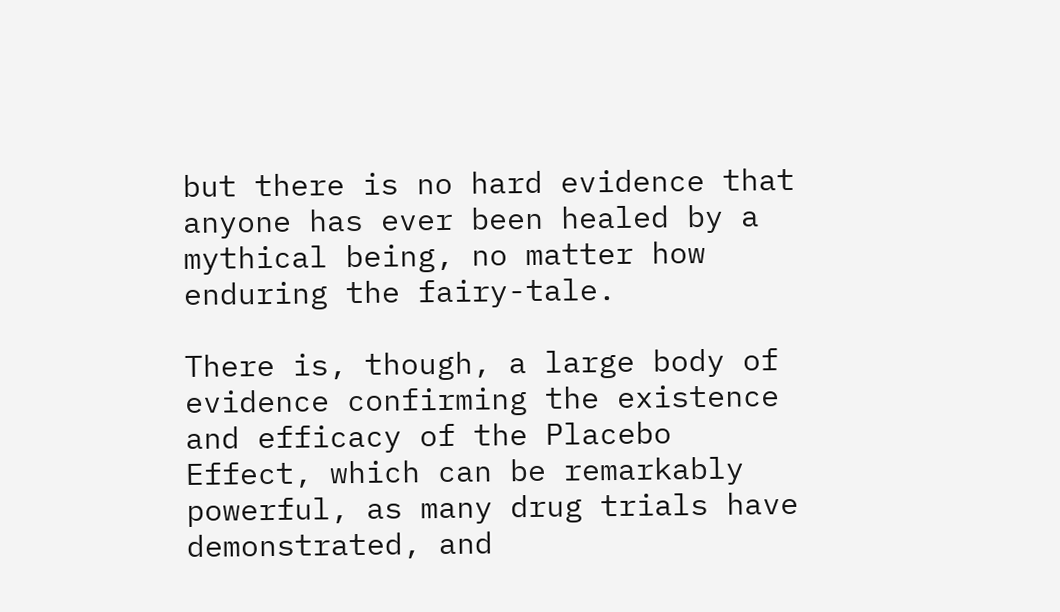but there is no hard evidence that anyone has ever been healed by a  mythical being, no matter how enduring the fairy-tale.

There is, though, a large body of evidence confirming the existence and efficacy of the Placebo Effect, which can be remarkably powerful, as many drug trials have demonstrated, and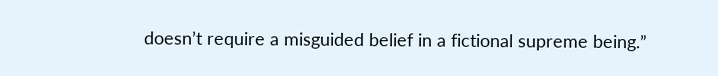doesn’t require a misguided belief in a fictional supreme being.”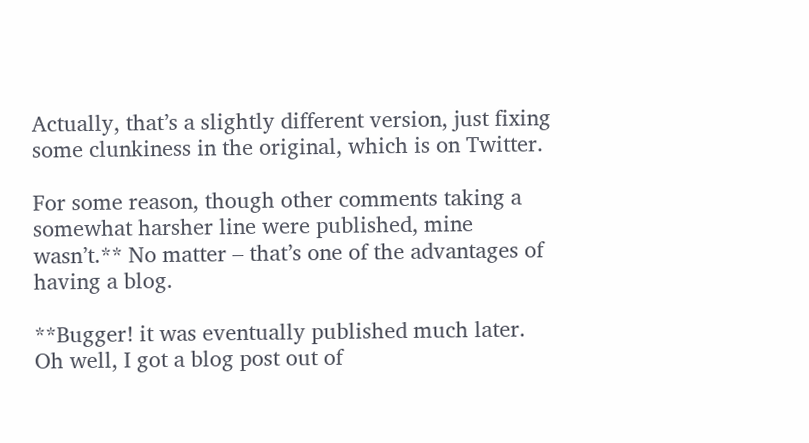Actually, that’s a slightly different version, just fixing some clunkiness in the original, which is on Twitter.

For some reason, though other comments taking a somewhat harsher line were published, mine wasn’t.** No matter – that’s one of the advantages of having a blog.

**Bugger! it was eventually published much later. Oh well, I got a blog post out of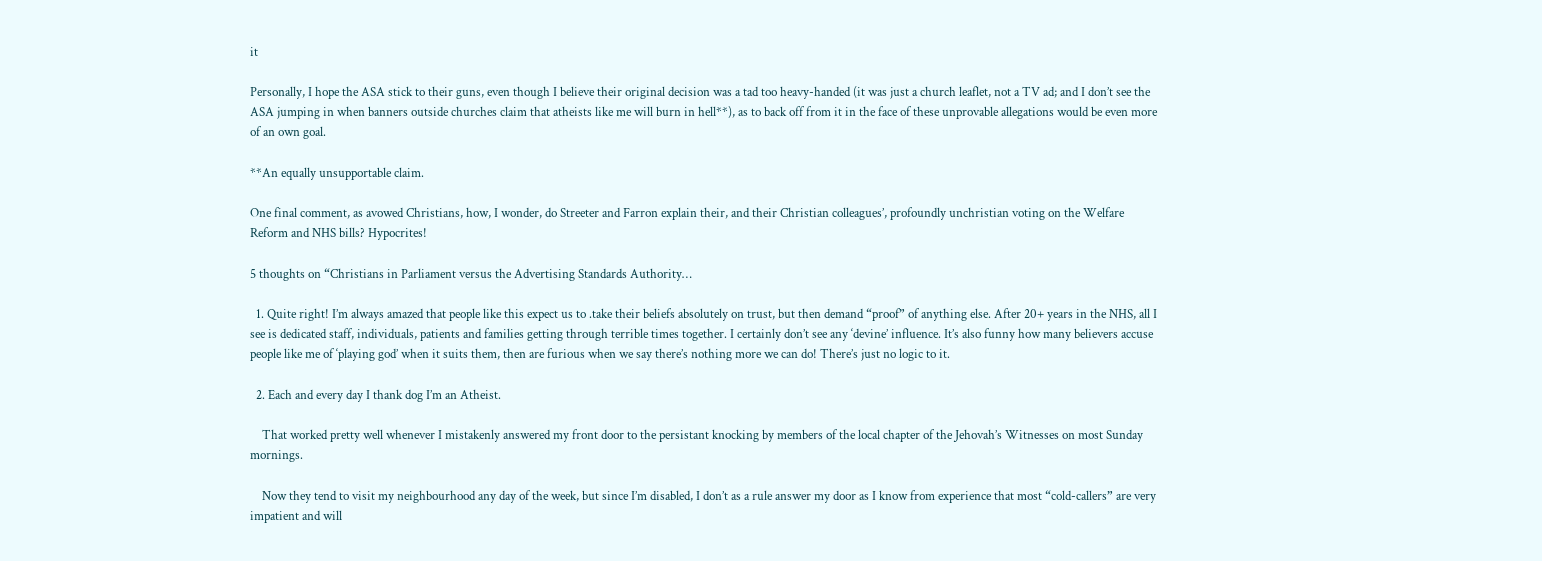it

Personally, I hope the ASA stick to their guns, even though I believe their original decision was a tad too heavy-handed (it was just a church leaflet, not a TV ad; and I don’t see the ASA jumping in when banners outside churches claim that atheists like me will burn in hell**), as to back off from it in the face of these unprovable allegations would be even more of an own goal.

**An equally unsupportable claim.

One final comment, as avowed Christians, how, I wonder, do Streeter and Farron explain their, and their Christian colleagues’, profoundly unchristian voting on the Welfare Reform and NHS bills? Hypocrites!

5 thoughts on “Christians in Parliament versus the Advertising Standards Authority…

  1. Quite right! I’m always amazed that people like this expect us to .take their beliefs absolutely on trust, but then demand “proof” of anything else. After 20+ years in the NHS, all I see is dedicated staff, individuals, patients and families getting through terrible times together. I certainly don’t see any ‘devine’ influence. It’s also funny how many believers accuse people like me of ‘playing god’ when it suits them, then are furious when we say there’s nothing more we can do! There’s just no logic to it.

  2. Each and every day I thank dog I’m an Atheist.

    That worked pretty well whenever I mistakenly answered my front door to the persistant knocking by members of the local chapter of the Jehovah’s Witnesses on most Sunday mornings.

    Now they tend to visit my neighbourhood any day of the week, but since I’m disabled, I don’t as a rule answer my door as I know from experience that most “cold-callers” are very impatient and will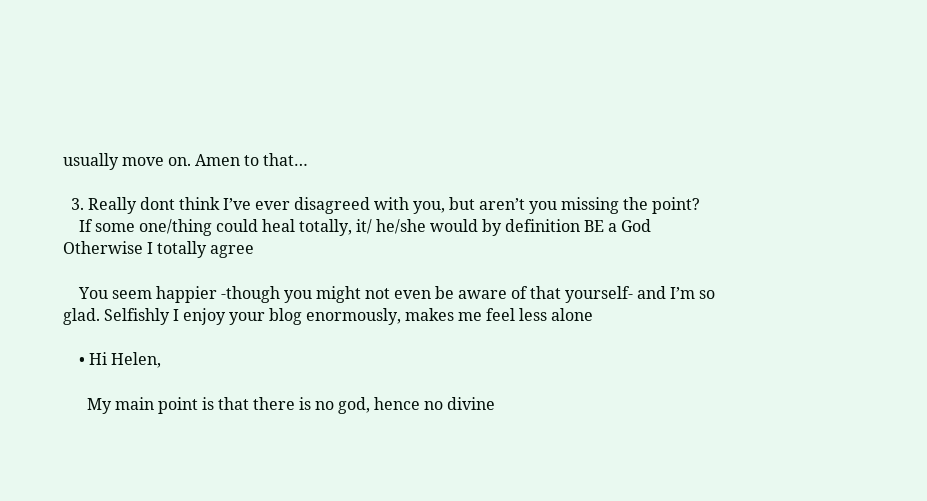usually move on. Amen to that…

  3. Really dont think I’ve ever disagreed with you, but aren’t you missing the point?
    If some one/thing could heal totally, it/ he/she would by definition BE a God Otherwise I totally agree

    You seem happier -though you might not even be aware of that yourself- and I’m so glad. Selfishly I enjoy your blog enormously, makes me feel less alone

    • Hi Helen,

      My main point is that there is no god, hence no divine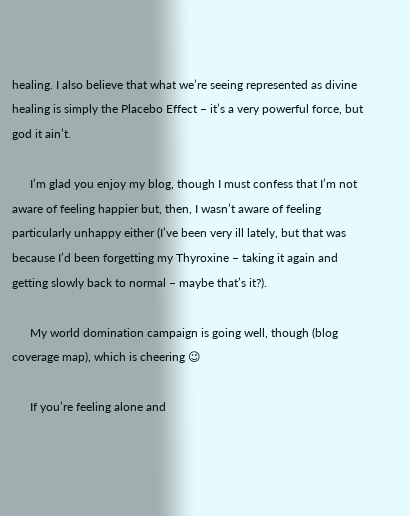healing. I also believe that what we’re seeing represented as divine healing is simply the Placebo Effect – it’s a very powerful force, but god it ain’t.

      I’m glad you enjoy my blog, though I must confess that I’m not aware of feeling happier but, then, I wasn’t aware of feeling particularly unhappy either (I’ve been very ill lately, but that was because I’d been forgetting my Thyroxine – taking it again and getting slowly back to normal – maybe that’s it?).

      My world domination campaign is going well, though (blog coverage map), which is cheering 😉

      If you’re feeling alone and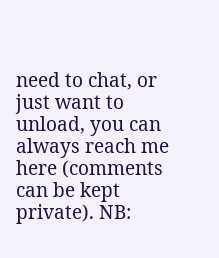need to chat, or just want to unload, you can always reach me here (comments can be kept private). NB: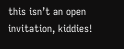this isn’t an open invitation, kiddies!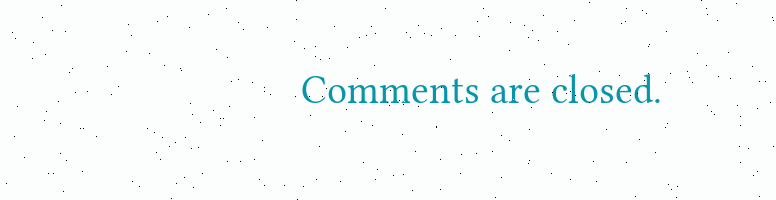Comments are closed.